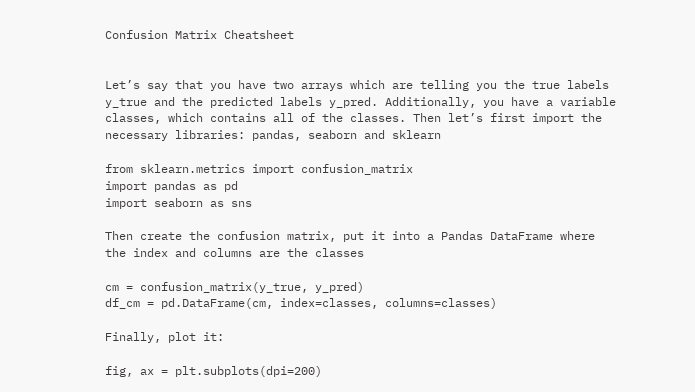Confusion Matrix Cheatsheet


Let’s say that you have two arrays which are telling you the true labels y_true and the predicted labels y_pred. Additionally, you have a variable classes, which contains all of the classes. Then let’s first import the necessary libraries: pandas, seaborn and sklearn

from sklearn.metrics import confusion_matrix
import pandas as pd
import seaborn as sns

Then create the confusion matrix, put it into a Pandas DataFrame where the index and columns are the classes

cm = confusion_matrix(y_true, y_pred)
df_cm = pd.DataFrame(cm, index=classes, columns=classes)

Finally, plot it:

fig, ax = plt.subplots(dpi=200)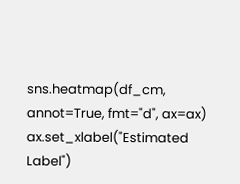sns.heatmap(df_cm, annot=True, fmt="d", ax=ax)
ax.set_xlabel("Estimated Label")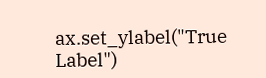ax.set_ylabel("True Label")